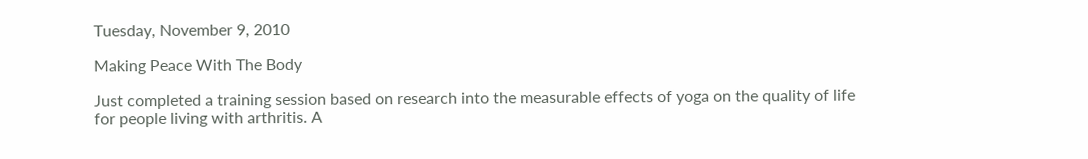Tuesday, November 9, 2010

Making Peace With The Body

Just completed a training session based on research into the measurable effects of yoga on the quality of life for people living with arthritis. A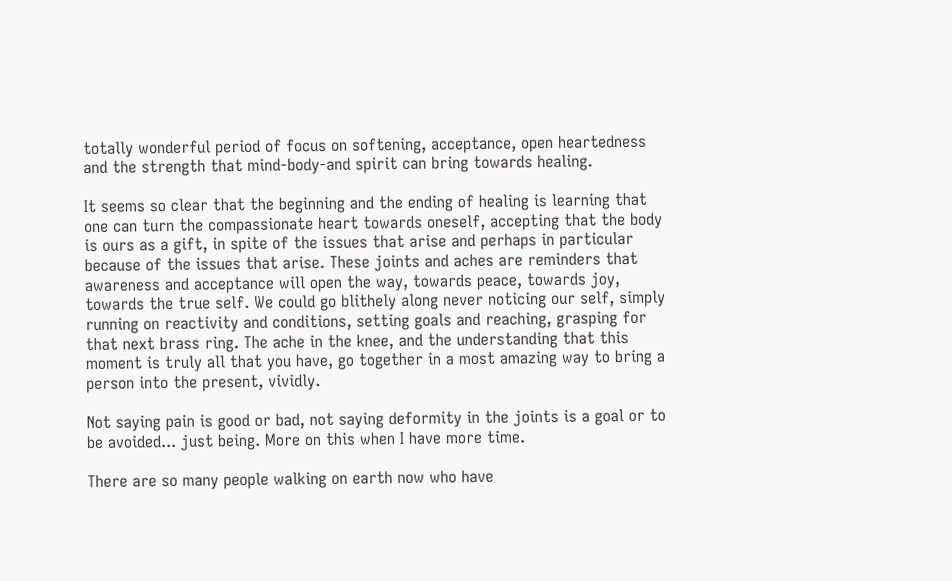totally wonderful period of focus on softening, acceptance, open heartedness and the strength that mind-body-and spirit can bring towards healing.

It seems so clear that the beginning and the ending of healing is learning that one can turn the compassionate heart towards oneself, accepting that the body is ours as a gift, in spite of the issues that arise and perhaps in particular because of the issues that arise. These joints and aches are reminders that awareness and acceptance will open the way, towards peace, towards joy, towards the true self. We could go blithely along never noticing our self, simply running on reactivity and conditions, setting goals and reaching, grasping for that next brass ring. The ache in the knee, and the understanding that this moment is truly all that you have, go together in a most amazing way to bring a person into the present, vividly.

Not saying pain is good or bad, not saying deformity in the joints is a goal or to be avoided... just being. More on this when I have more time.

There are so many people walking on earth now who have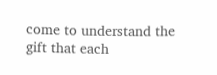come to understand the gift that each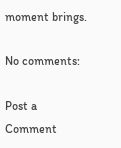moment brings.

No comments:

Post a Comment